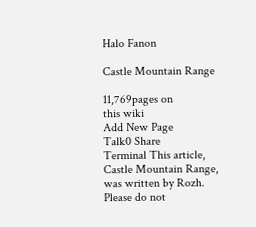Halo Fanon

Castle Mountain Range

11,769pages on
this wiki
Add New Page
Talk0 Share
Terminal This article, Castle Mountain Range, was written by Rozh. Please do not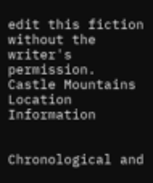edit this fiction without the writer's permission.
Castle Mountains
Location Information


Chronological and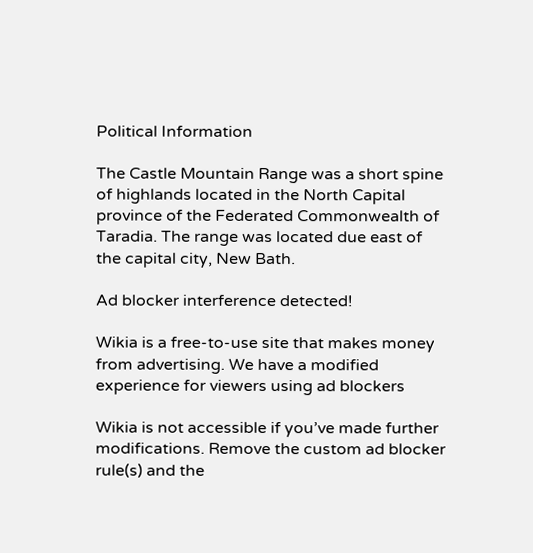Political Information

The Castle Mountain Range was a short spine of highlands located in the North Capital province of the Federated Commonwealth of Taradia. The range was located due east of the capital city, New Bath.

Ad blocker interference detected!

Wikia is a free-to-use site that makes money from advertising. We have a modified experience for viewers using ad blockers

Wikia is not accessible if you’ve made further modifications. Remove the custom ad blocker rule(s) and the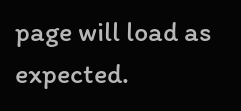page will load as expected.